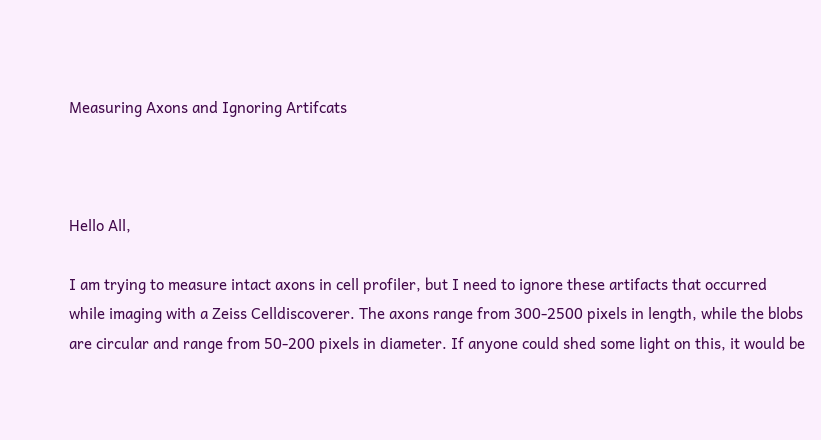Measuring Axons and Ignoring Artifcats



Hello All,

I am trying to measure intact axons in cell profiler, but I need to ignore these artifacts that occurred while imaging with a Zeiss Celldiscoverer. The axons range from 300-2500 pixels in length, while the blobs are circular and range from 50-200 pixels in diameter. If anyone could shed some light on this, it would be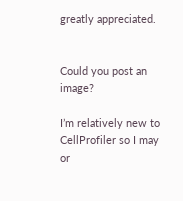greatly appreciated.


Could you post an image?

I’m relatively new to CellProfiler so I may or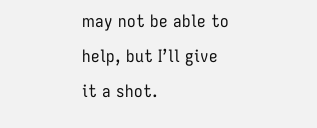may not be able to help, but I’ll give it a shot.